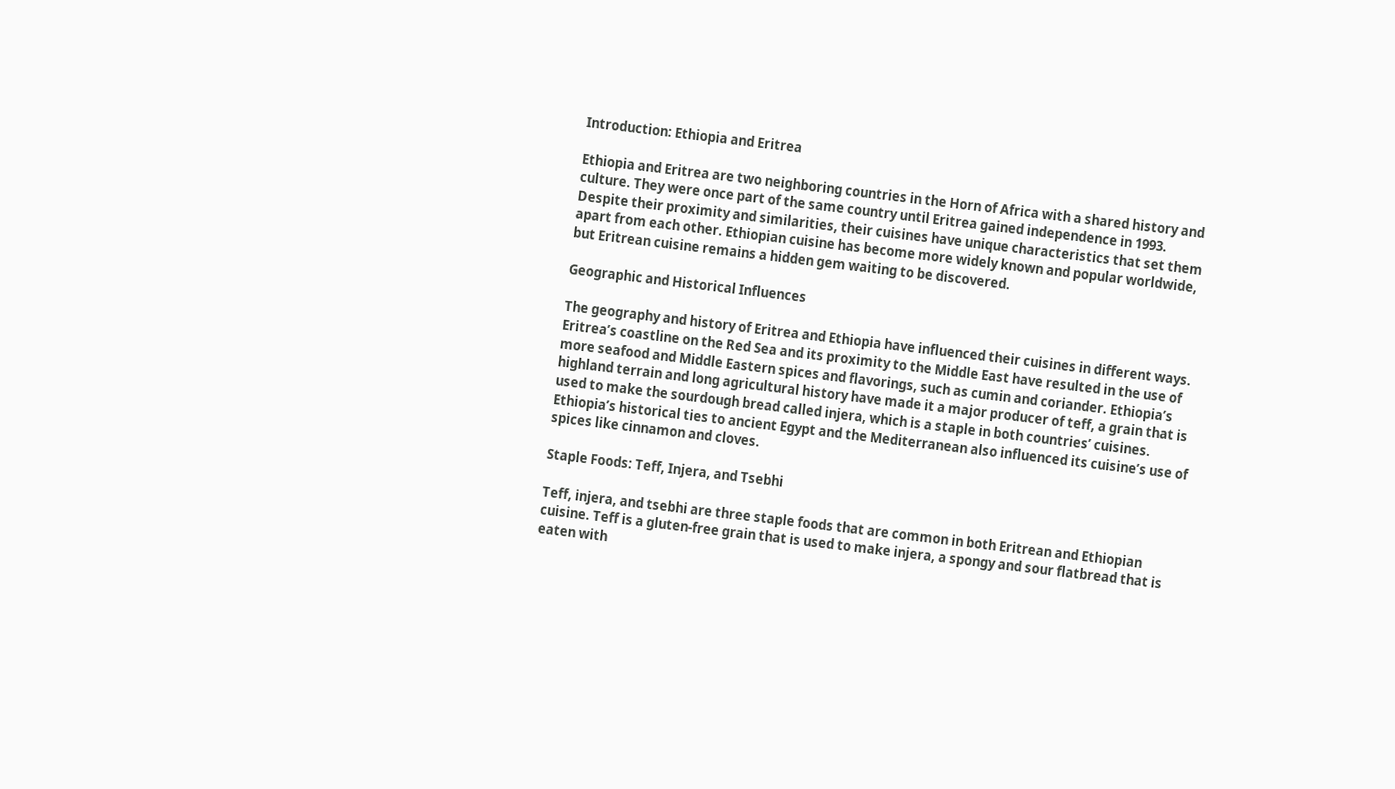Introduction: Ethiopia and Eritrea

Ethiopia and Eritrea are two neighboring countries in the Horn of Africa with a shared history and culture. They were once part of the same country until Eritrea gained independence in 1993. Despite their proximity and similarities, their cuisines have unique characteristics that set them apart from each other. Ethiopian cuisine has become more widely known and popular worldwide, but Eritrean cuisine remains a hidden gem waiting to be discovered.

Geographic and Historical Influences

The geography and history of Eritrea and Ethiopia have influenced their cuisines in different ways. Eritrea’s coastline on the Red Sea and its proximity to the Middle East have resulted in the use of more seafood and Middle Eastern spices and flavorings, such as cumin and coriander. Ethiopia’s highland terrain and long agricultural history have made it a major producer of teff, a grain that is used to make the sourdough bread called injera, which is a staple in both countries’ cuisines. Ethiopia’s historical ties to ancient Egypt and the Mediterranean also influenced its cuisine’s use of spices like cinnamon and cloves.

Staple Foods: Teff, Injera, and Tsebhi

Teff, injera, and tsebhi are three staple foods that are common in both Eritrean and Ethiopian cuisine. Teff is a gluten-free grain that is used to make injera, a spongy and sour flatbread that is eaten with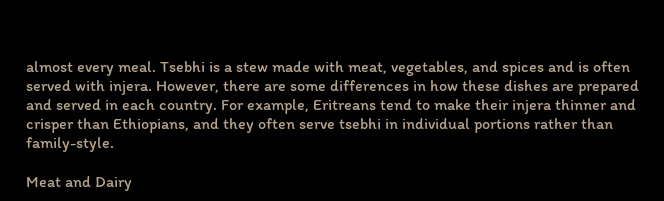almost every meal. Tsebhi is a stew made with meat, vegetables, and spices and is often served with injera. However, there are some differences in how these dishes are prepared and served in each country. For example, Eritreans tend to make their injera thinner and crisper than Ethiopians, and they often serve tsebhi in individual portions rather than family-style.

Meat and Dairy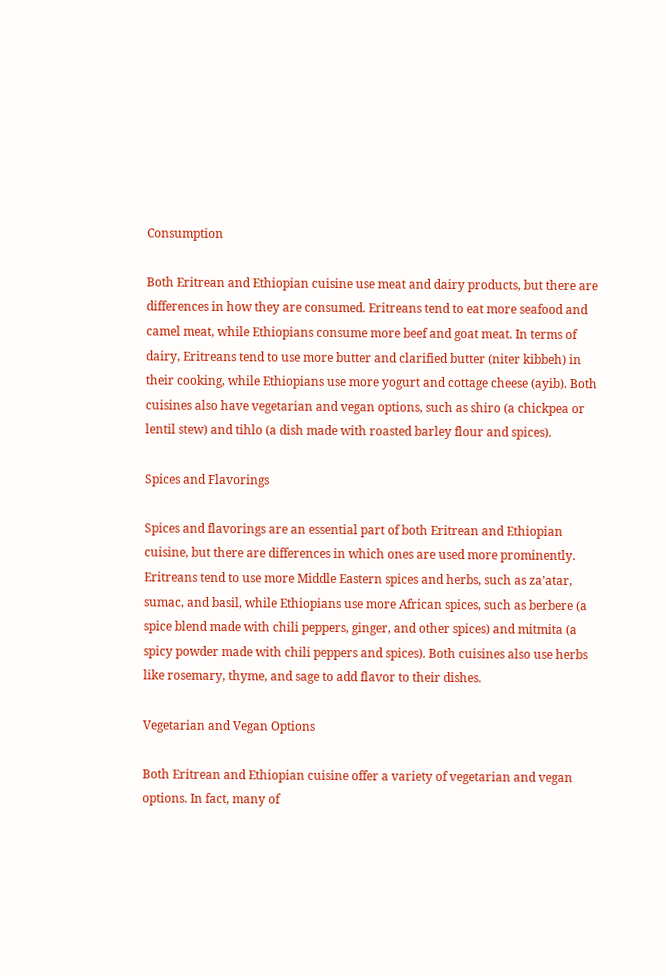Consumption

Both Eritrean and Ethiopian cuisine use meat and dairy products, but there are differences in how they are consumed. Eritreans tend to eat more seafood and camel meat, while Ethiopians consume more beef and goat meat. In terms of dairy, Eritreans tend to use more butter and clarified butter (niter kibbeh) in their cooking, while Ethiopians use more yogurt and cottage cheese (ayib). Both cuisines also have vegetarian and vegan options, such as shiro (a chickpea or lentil stew) and tihlo (a dish made with roasted barley flour and spices).

Spices and Flavorings

Spices and flavorings are an essential part of both Eritrean and Ethiopian cuisine, but there are differences in which ones are used more prominently. Eritreans tend to use more Middle Eastern spices and herbs, such as za’atar, sumac, and basil, while Ethiopians use more African spices, such as berbere (a spice blend made with chili peppers, ginger, and other spices) and mitmita (a spicy powder made with chili peppers and spices). Both cuisines also use herbs like rosemary, thyme, and sage to add flavor to their dishes.

Vegetarian and Vegan Options

Both Eritrean and Ethiopian cuisine offer a variety of vegetarian and vegan options. In fact, many of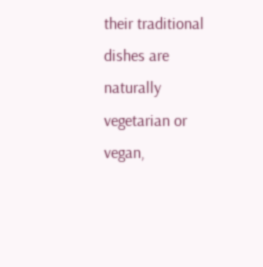their traditional dishes are naturally vegetarian or vegan,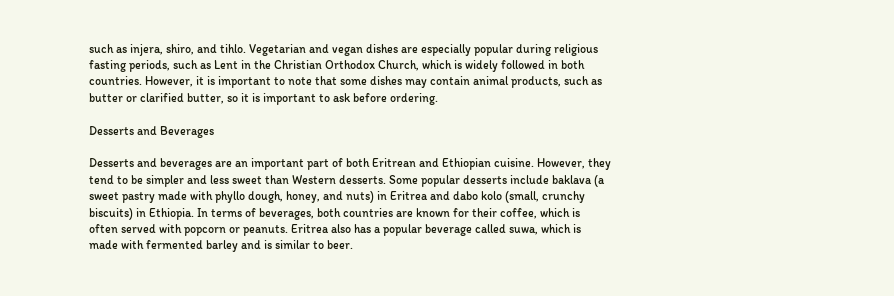such as injera, shiro, and tihlo. Vegetarian and vegan dishes are especially popular during religious fasting periods, such as Lent in the Christian Orthodox Church, which is widely followed in both countries. However, it is important to note that some dishes may contain animal products, such as butter or clarified butter, so it is important to ask before ordering.

Desserts and Beverages

Desserts and beverages are an important part of both Eritrean and Ethiopian cuisine. However, they tend to be simpler and less sweet than Western desserts. Some popular desserts include baklava (a sweet pastry made with phyllo dough, honey, and nuts) in Eritrea and dabo kolo (small, crunchy biscuits) in Ethiopia. In terms of beverages, both countries are known for their coffee, which is often served with popcorn or peanuts. Eritrea also has a popular beverage called suwa, which is made with fermented barley and is similar to beer.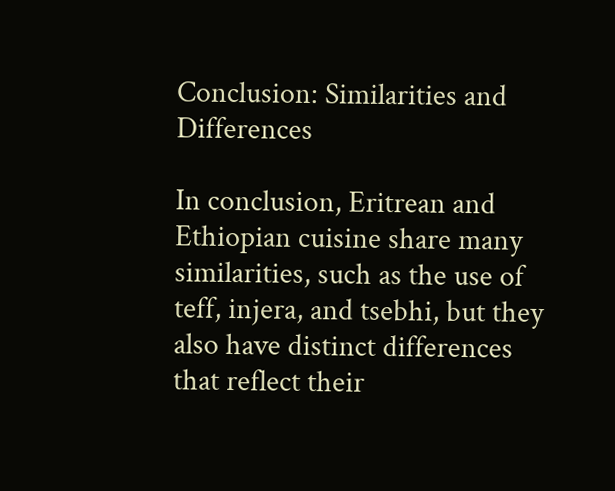Conclusion: Similarities and Differences

In conclusion, Eritrean and Ethiopian cuisine share many similarities, such as the use of teff, injera, and tsebhi, but they also have distinct differences that reflect their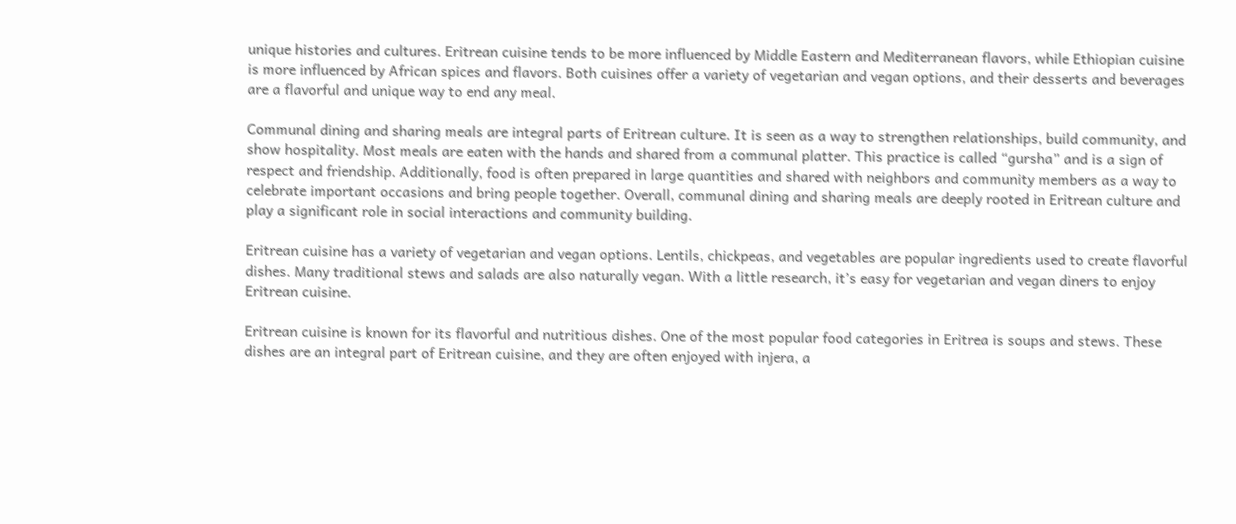unique histories and cultures. Eritrean cuisine tends to be more influenced by Middle Eastern and Mediterranean flavors, while Ethiopian cuisine is more influenced by African spices and flavors. Both cuisines offer a variety of vegetarian and vegan options, and their desserts and beverages are a flavorful and unique way to end any meal.

Communal dining and sharing meals are integral parts of Eritrean culture. It is seen as a way to strengthen relationships, build community, and show hospitality. Most meals are eaten with the hands and shared from a communal platter. This practice is called “gursha” and is a sign of respect and friendship. Additionally, food is often prepared in large quantities and shared with neighbors and community members as a way to celebrate important occasions and bring people together. Overall, communal dining and sharing meals are deeply rooted in Eritrean culture and play a significant role in social interactions and community building.

Eritrean cuisine has a variety of vegetarian and vegan options. Lentils, chickpeas, and vegetables are popular ingredients used to create flavorful dishes. Many traditional stews and salads are also naturally vegan. With a little research, it’s easy for vegetarian and vegan diners to enjoy Eritrean cuisine.

Eritrean cuisine is known for its flavorful and nutritious dishes. One of the most popular food categories in Eritrea is soups and stews. These dishes are an integral part of Eritrean cuisine, and they are often enjoyed with injera, a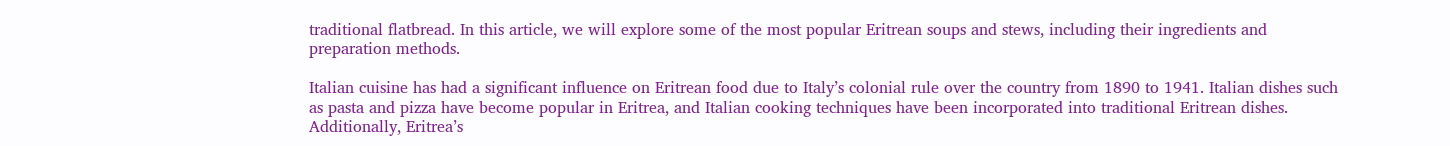traditional flatbread. In this article, we will explore some of the most popular Eritrean soups and stews, including their ingredients and preparation methods.

Italian cuisine has had a significant influence on Eritrean food due to Italy’s colonial rule over the country from 1890 to 1941. Italian dishes such as pasta and pizza have become popular in Eritrea, and Italian cooking techniques have been incorporated into traditional Eritrean dishes. Additionally, Eritrea’s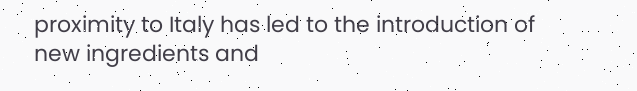proximity to Italy has led to the introduction of new ingredients and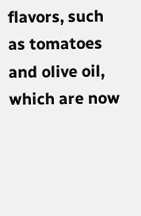flavors, such as tomatoes and olive oil, which are now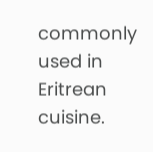commonly used in Eritrean cuisine.